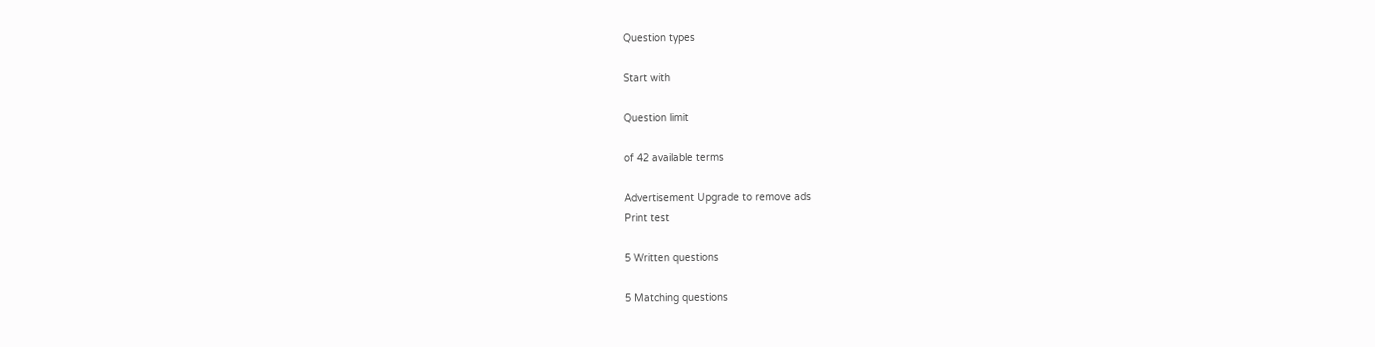Question types

Start with

Question limit

of 42 available terms

Advertisement Upgrade to remove ads
Print test

5 Written questions

5 Matching questions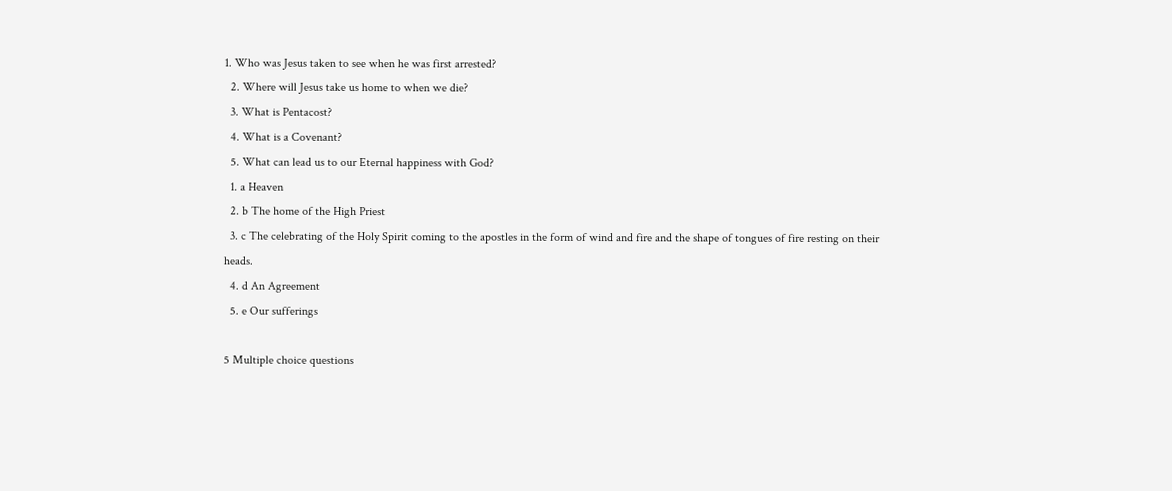1. Who was Jesus taken to see when he was first arrested?
  2. Where will Jesus take us home to when we die?
  3. What is Pentacost?
  4. What is a Covenant?
  5. What can lead us to our Eternal happiness with God?
  1. a Heaven
  2. b The home of the High Priest
  3. c The celebrating of the Holy Spirit coming to the apostles in the form of wind and fire and the shape of tongues of fire resting on their heads.
  4. d An Agreement
  5. e Our sufferings

5 Multiple choice questions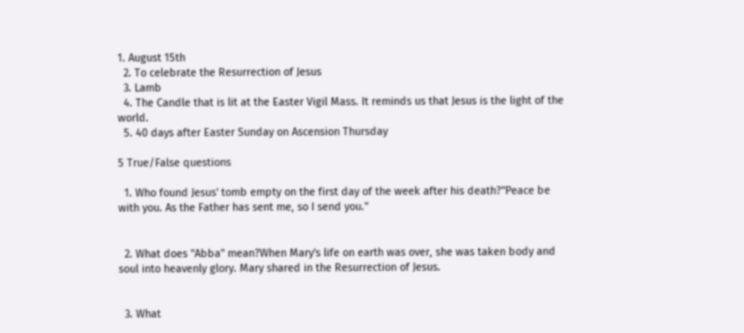1. August 15th
  2. To celebrate the Resurrection of Jesus
  3. Lamb
  4. The Candle that is lit at the Easter Vigil Mass. It reminds us that Jesus is the light of the world.
  5. 40 days after Easter Sunday on Ascension Thursday

5 True/False questions

  1. Who found Jesus' tomb empty on the first day of the week after his death?"Peace be with you. As the Father has sent me, so I send you."


  2. What does "Abba" mean?When Mary's life on earth was over, she was taken body and soul into heavenly glory. Mary shared in the Resurrection of Jesus.


  3. What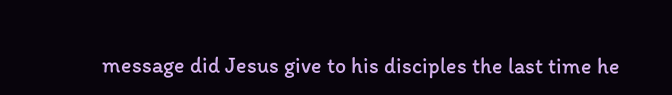message did Jesus give to his disciples the last time he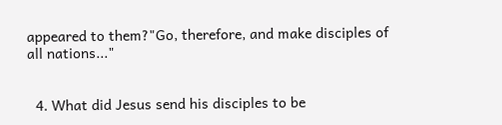appeared to them?"Go, therefore, and make disciples of all nations..."


  4. What did Jesus send his disciples to be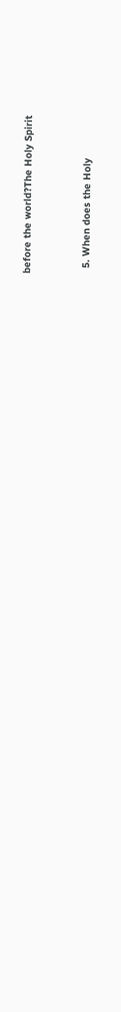before the world?The Holy Spirit


  5. When does the Holy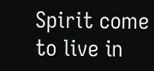Spirit come to live in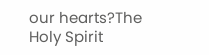our hearts?The Holy Spirit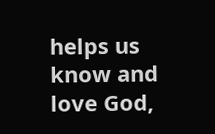helps us know and love God,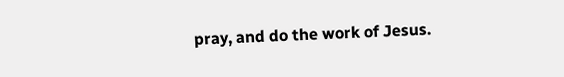pray, and do the work of Jesus.